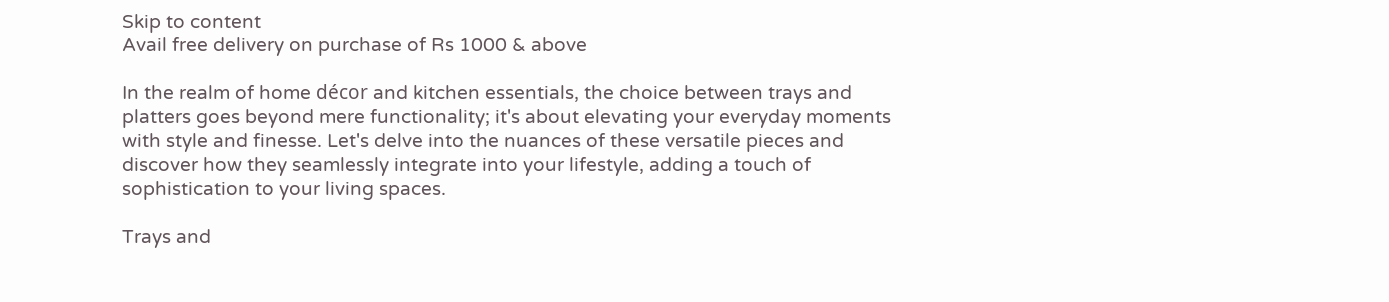Skip to content
Avail free delivery on purchase of Rs 1000 & above

In the realm of home décor and kitchen essentials, the choice between trays and platters goes beyond mere functionality; it's about elevating your everyday moments with style and finesse. Let's delve into the nuances of these versatile pieces and discover how they seamlessly integrate into your lifestyle, adding a touch of sophistication to your living spaces.

Trays and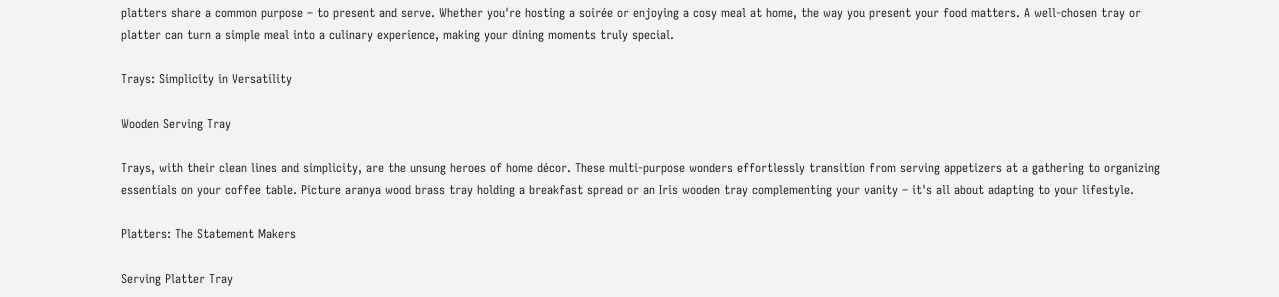platters share a common purpose – to present and serve. Whether you're hosting a soirée or enjoying a cosy meal at home, the way you present your food matters. A well-chosen tray or platter can turn a simple meal into a culinary experience, making your dining moments truly special.

Trays: Simplicity in Versatility

Wooden Serving Tray

Trays, with their clean lines and simplicity, are the unsung heroes of home décor. These multi-purpose wonders effortlessly transition from serving appetizers at a gathering to organizing essentials on your coffee table. Picture aranya wood brass tray holding a breakfast spread or an Iris wooden tray complementing your vanity – it's all about adapting to your lifestyle.

Platters: The Statement Makers

Serving Platter Tray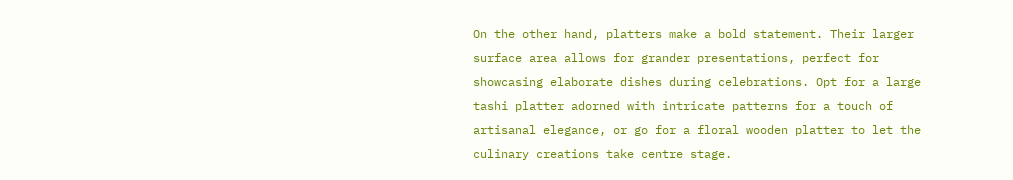On the other hand, platters make a bold statement. Their larger surface area allows for grander presentations, perfect for showcasing elaborate dishes during celebrations. Opt for a large tashi platter adorned with intricate patterns for a touch of artisanal elegance, or go for a floral wooden platter to let the culinary creations take centre stage.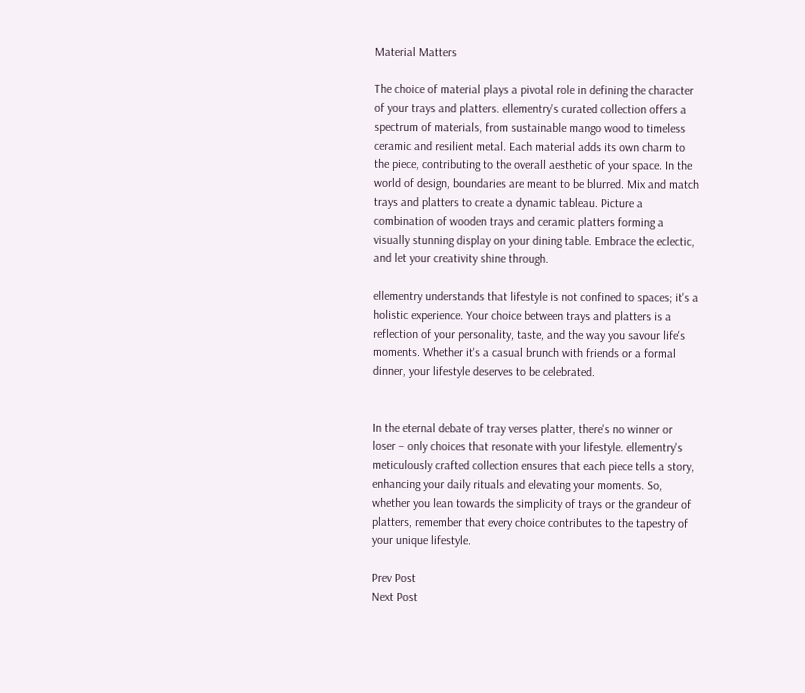Material Matters

The choice of material plays a pivotal role in defining the character of your trays and platters. ellementry's curated collection offers a spectrum of materials, from sustainable mango wood to timeless ceramic and resilient metal. Each material adds its own charm to the piece, contributing to the overall aesthetic of your space. In the world of design, boundaries are meant to be blurred. Mix and match trays and platters to create a dynamic tableau. Picture a combination of wooden trays and ceramic platters forming a visually stunning display on your dining table. Embrace the eclectic, and let your creativity shine through.

ellementry understands that lifestyle is not confined to spaces; it's a holistic experience. Your choice between trays and platters is a reflection of your personality, taste, and the way you savour life's moments. Whether it's a casual brunch with friends or a formal dinner, your lifestyle deserves to be celebrated.


In the eternal debate of tray verses platter, there's no winner or loser – only choices that resonate with your lifestyle. ellementry's meticulously crafted collection ensures that each piece tells a story, enhancing your daily rituals and elevating your moments. So, whether you lean towards the simplicity of trays or the grandeur of platters, remember that every choice contributes to the tapestry of your unique lifestyle.

Prev Post
Next Post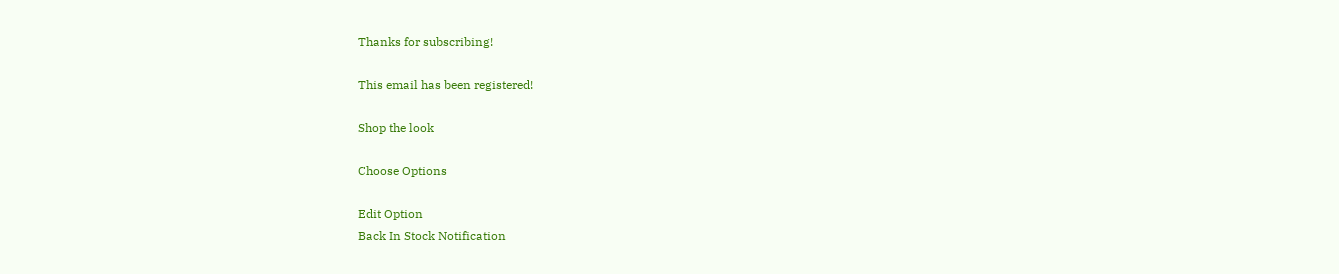Thanks for subscribing!

This email has been registered!

Shop the look

Choose Options

Edit Option
Back In Stock Notification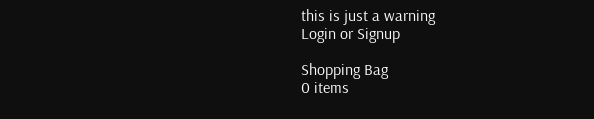this is just a warning
Login or Signup

Shopping Bag
0 items